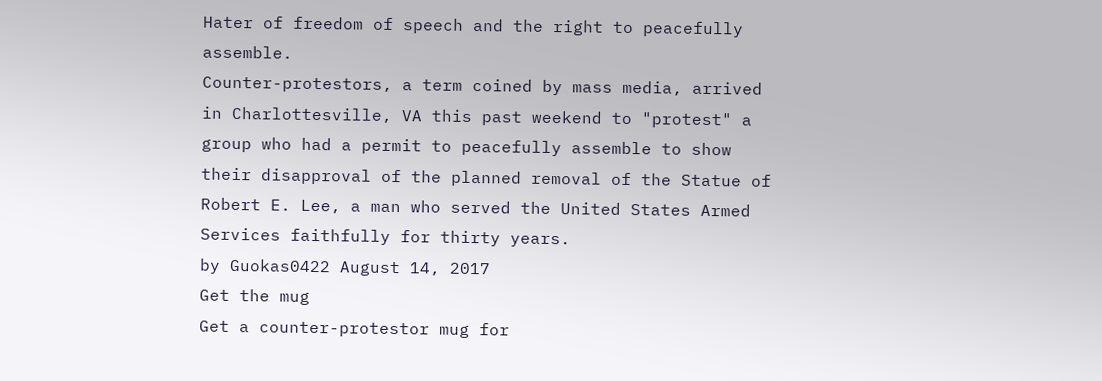Hater of freedom of speech and the right to peacefully assemble.
Counter-protestors, a term coined by mass media, arrived in Charlottesville, VA this past weekend to "protest" a group who had a permit to peacefully assemble to show their disapproval of the planned removal of the Statue of Robert E. Lee, a man who served the United States Armed Services faithfully for thirty years.
by Guokas0422 August 14, 2017
Get the mug
Get a counter-protestor mug for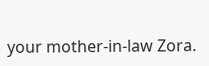your mother-in-law Zora.